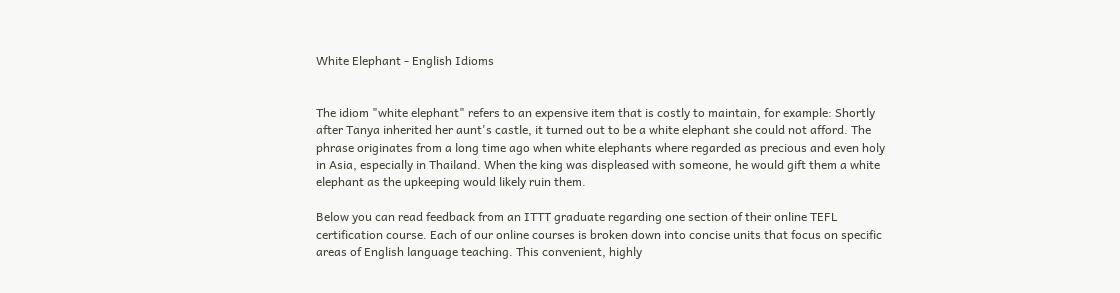White Elephant - English Idioms


The idiom "white elephant" refers to an expensive item that is costly to maintain, for example: Shortly after Tanya inherited her aunt's castle, it turned out to be a white elephant she could not afford. The phrase originates from a long time ago when white elephants where regarded as precious and even holy in Asia, especially in Thailand. When the king was displeased with someone, he would gift them a white elephant as the upkeeping would likely ruin them.

Below you can read feedback from an ITTT graduate regarding one section of their online TEFL certification course. Each of our online courses is broken down into concise units that focus on specific areas of English language teaching. This convenient, highly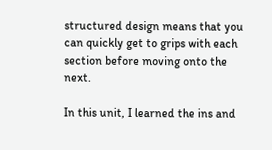structured design means that you can quickly get to grips with each section before moving onto the next.

In this unit, I learned the ins and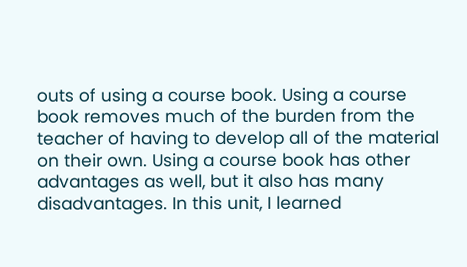outs of using a course book. Using a course book removes much of the burden from the teacher of having to develop all of the material on their own. Using a course book has other advantages as well, but it also has many disadvantages. In this unit, I learned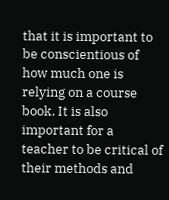that it is important to be conscientious of how much one is relying on a course book. It is also important for a teacher to be critical of their methods and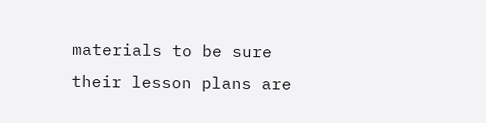materials to be sure their lesson plans are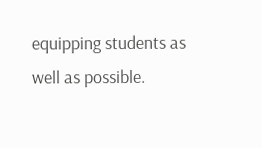equipping students as well as possible.